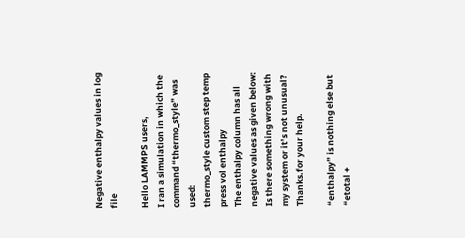Negative enthalpy values in log file

Hello LAMMPS users,
I ran a simulation in which the command “thermo_style” was used:
thermo_style custom step temp press vol enthalpy
The enthalpy column has all negative values as given below:
Is there something wrong with my system or it’s not unusual?
Thanks.for your help.

“enthalpy” is nothing else but “etotal +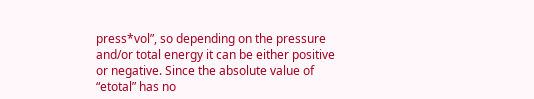press*vol”, so depending on the pressure and/or total energy it can be either positive or negative. Since the absolute value of “etotal” has no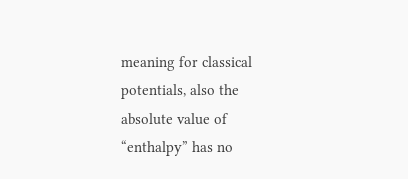meaning for classical potentials, also the absolute value of “enthalpy” has no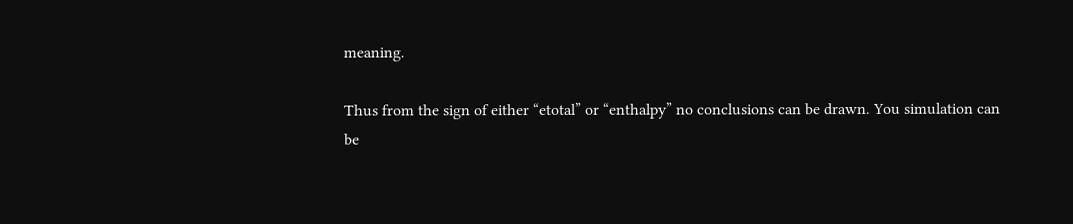meaning.

Thus from the sign of either “etotal” or “enthalpy” no conclusions can be drawn. You simulation can be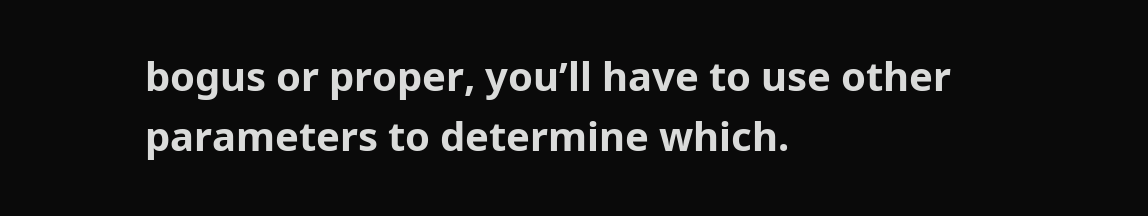bogus or proper, you’ll have to use other parameters to determine which.